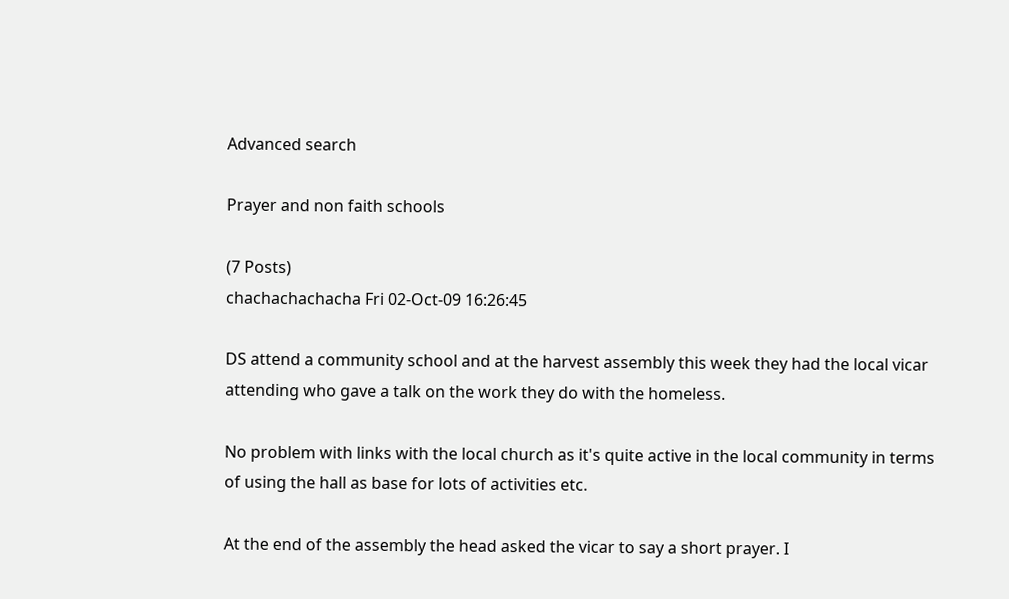Advanced search

Prayer and non faith schools

(7 Posts)
chachachachacha Fri 02-Oct-09 16:26:45

DS attend a community school and at the harvest assembly this week they had the local vicar attending who gave a talk on the work they do with the homeless.

No problem with links with the local church as it's quite active in the local community in terms of using the hall as base for lots of activities etc.

At the end of the assembly the head asked the vicar to say a short prayer. I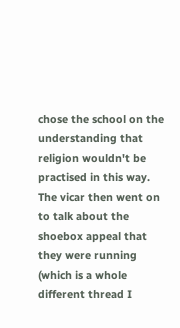chose the school on the understanding that religion wouldn't be practised in this way. The vicar then went on to talk about the shoebox appeal that they were running (which is a whole different thread I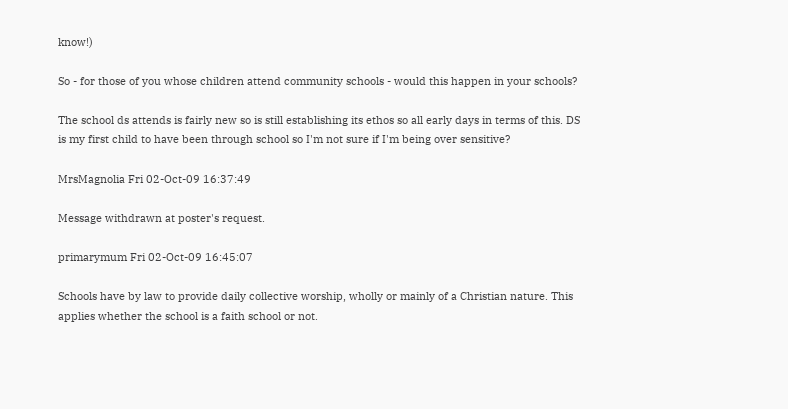know!)

So - for those of you whose children attend community schools - would this happen in your schools?

The school ds attends is fairly new so is still establishing its ethos so all early days in terms of this. DS is my first child to have been through school so I'm not sure if I'm being over sensitive?

MrsMagnolia Fri 02-Oct-09 16:37:49

Message withdrawn at poster's request.

primarymum Fri 02-Oct-09 16:45:07

Schools have by law to provide daily collective worship, wholly or mainly of a Christian nature. This applies whether the school is a faith school or not.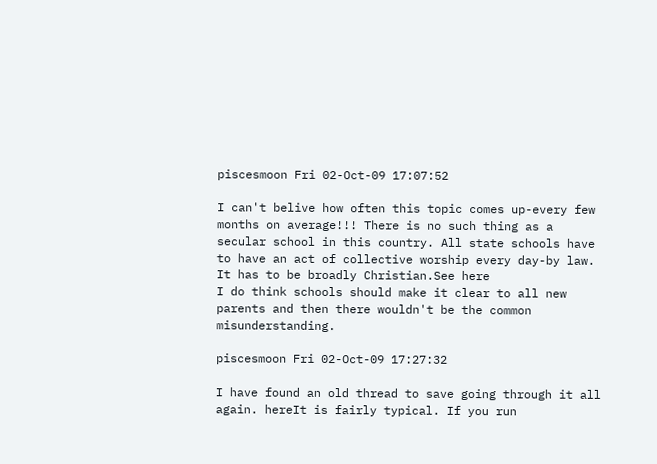piscesmoon Fri 02-Oct-09 17:07:52

I can't belive how often this topic comes up-every few months on average!!! There is no such thing as a secular school in this country. All state schools have to have an act of collective worship every day-by law. It has to be broadly Christian.See here
I do think schools should make it clear to all new parents and then there wouldn't be the common misunderstanding.

piscesmoon Fri 02-Oct-09 17:27:32

I have found an old thread to save going through it all again. hereIt is fairly typical. If you run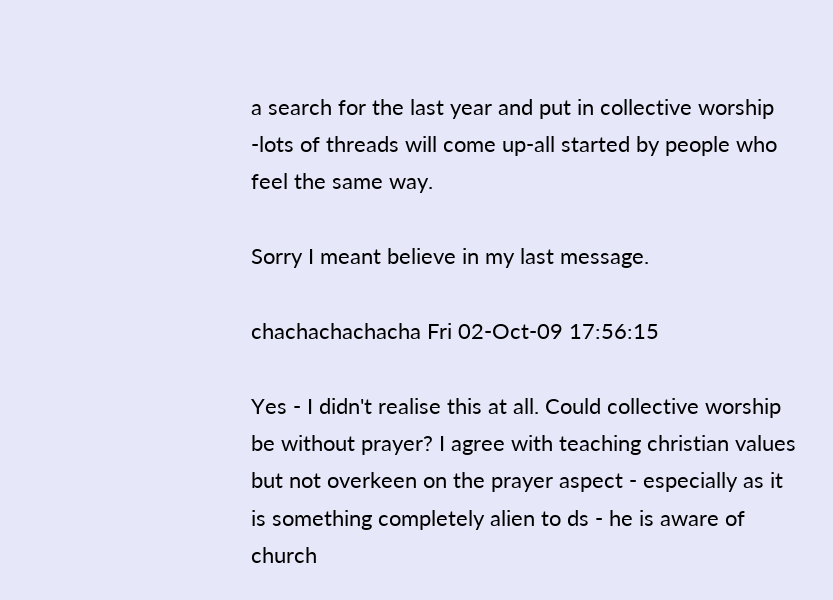a search for the last year and put in collective worship -lots of threads will come up-all started by people who feel the same way.

Sorry I meant believe in my last message.

chachachachacha Fri 02-Oct-09 17:56:15

Yes - I didn't realise this at all. Could collective worship be without prayer? I agree with teaching christian values but not overkeen on the prayer aspect - especially as it is something completely alien to ds - he is aware of church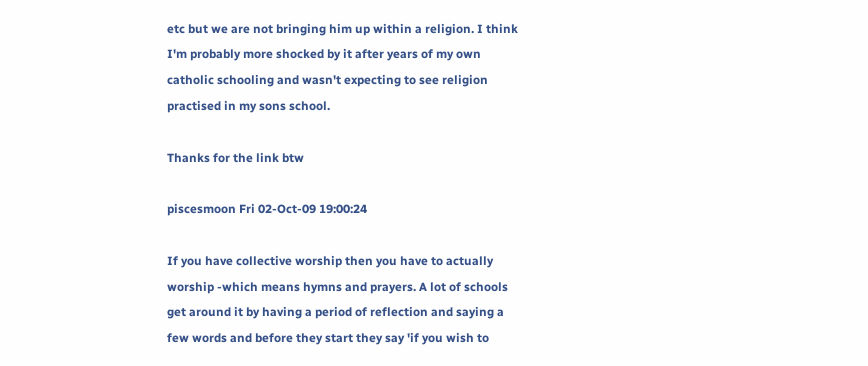etc but we are not bringing him up within a religion. I think I'm probably more shocked by it after years of my own catholic schooling and wasn't expecting to see religion practised in my sons school.

Thanks for the link btw

piscesmoon Fri 02-Oct-09 19:00:24

If you have collective worship then you have to actually worship -which means hymns and prayers. A lot of schools get around it by having a period of reflection and saying a few words and before they start they say 'if you wish to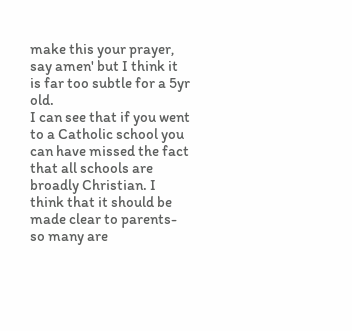make this your prayer, say amen' but I think it is far too subtle for a 5yr old.
I can see that if you went to a Catholic school you can have missed the fact that all schools are broadly Christian. I think that it should be made clear to parents-so many are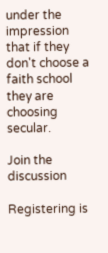under the impression that if they don't choose a faith school they are choosing secular.

Join the discussion

Registering is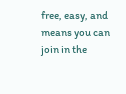free, easy, and means you can join in the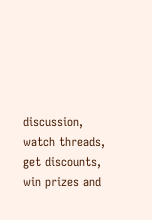discussion, watch threads, get discounts, win prizes and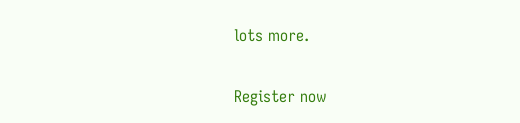lots more.

Register now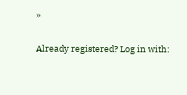»

Already registered? Log in with: